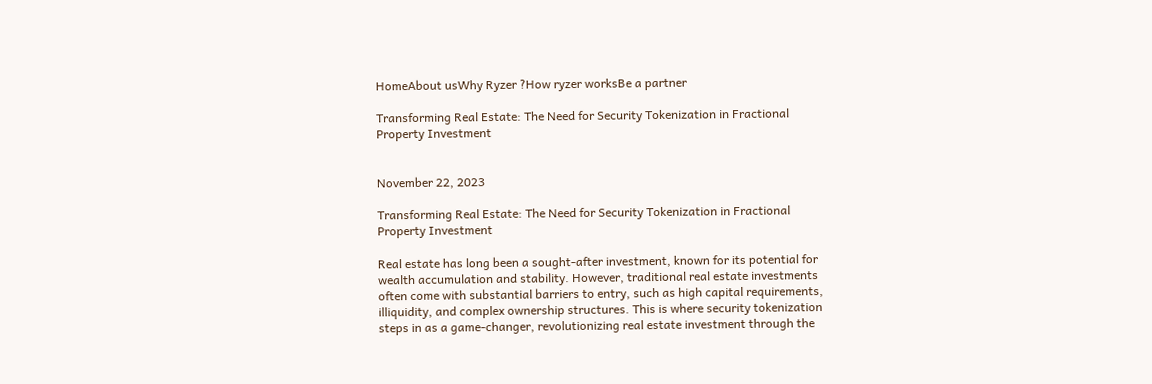HomeAbout usWhy Ryzer ?How ryzer worksBe a partner

Transforming Real Estate: The Need for Security Tokenization in Fractional Property Investment


November 22, 2023

Transforming Real Estate: The Need for Security Tokenization in Fractional Property Investment

Real estate has long been a sought-after investment, known for its potential for wealth accumulation and stability. However, traditional real estate investments often come with substantial barriers to entry, such as high capital requirements, illiquidity, and complex ownership structures. This is where security tokenization steps in as a game-changer, revolutionizing real estate investment through the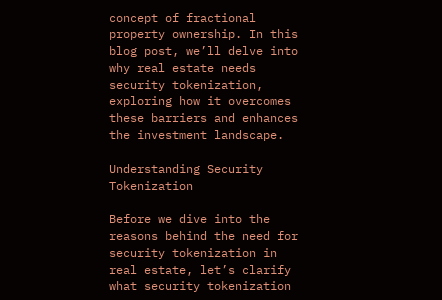concept of fractional property ownership. In this blog post, we’ll delve into why real estate needs security tokenization, exploring how it overcomes these barriers and enhances the investment landscape.

Understanding Security Tokenization

Before we dive into the reasons behind the need for security tokenization in real estate, let’s clarify what security tokenization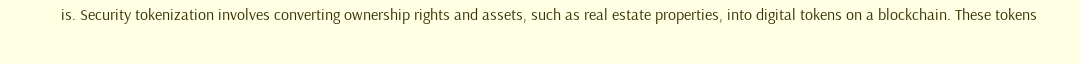is. Security tokenization involves converting ownership rights and assets, such as real estate properties, into digital tokens on a blockchain. These tokens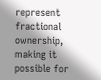represent fractional ownership, making it possible for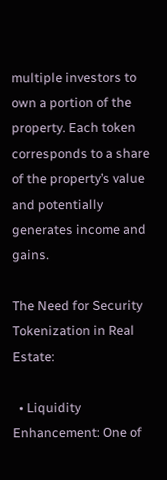multiple investors to own a portion of the property. Each token corresponds to a share of the property’s value and potentially generates income and gains.

The Need for Security Tokenization in Real Estate:

  • Liquidity Enhancement: One of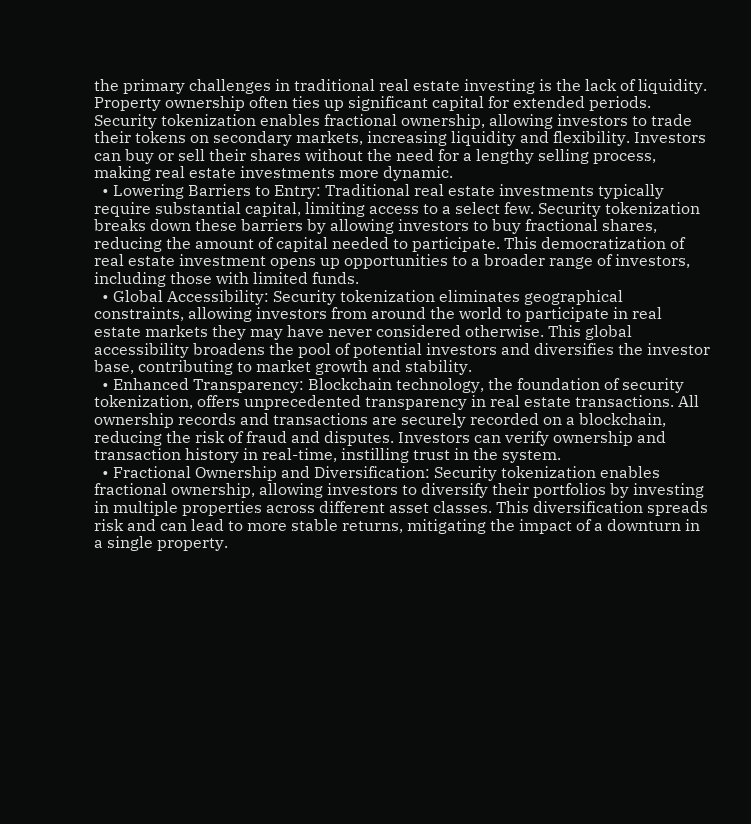the primary challenges in traditional real estate investing is the lack of liquidity. Property ownership often ties up significant capital for extended periods. Security tokenization enables fractional ownership, allowing investors to trade their tokens on secondary markets, increasing liquidity and flexibility. Investors can buy or sell their shares without the need for a lengthy selling process, making real estate investments more dynamic.
  • Lowering Barriers to Entry: Traditional real estate investments typically require substantial capital, limiting access to a select few. Security tokenization breaks down these barriers by allowing investors to buy fractional shares, reducing the amount of capital needed to participate. This democratization of real estate investment opens up opportunities to a broader range of investors, including those with limited funds.
  • Global Accessibility: Security tokenization eliminates geographical constraints, allowing investors from around the world to participate in real estate markets they may have never considered otherwise. This global accessibility broadens the pool of potential investors and diversifies the investor base, contributing to market growth and stability.
  • Enhanced Transparency: Blockchain technology, the foundation of security tokenization, offers unprecedented transparency in real estate transactions. All ownership records and transactions are securely recorded on a blockchain, reducing the risk of fraud and disputes. Investors can verify ownership and transaction history in real-time, instilling trust in the system.
  • Fractional Ownership and Diversification: Security tokenization enables fractional ownership, allowing investors to diversify their portfolios by investing in multiple properties across different asset classes. This diversification spreads risk and can lead to more stable returns, mitigating the impact of a downturn in a single property.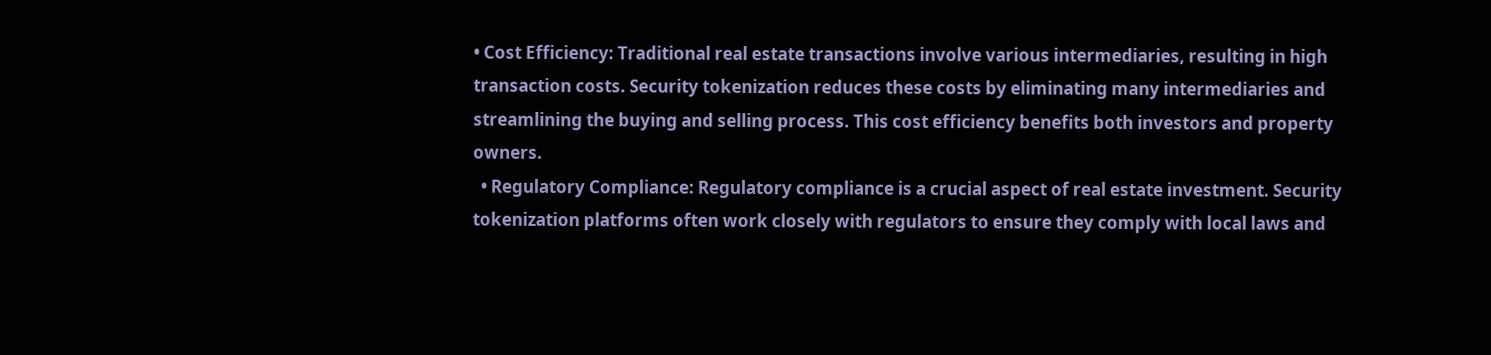• Cost Efficiency: Traditional real estate transactions involve various intermediaries, resulting in high transaction costs. Security tokenization reduces these costs by eliminating many intermediaries and streamlining the buying and selling process. This cost efficiency benefits both investors and property owners.
  • Regulatory Compliance: Regulatory compliance is a crucial aspect of real estate investment. Security tokenization platforms often work closely with regulators to ensure they comply with local laws and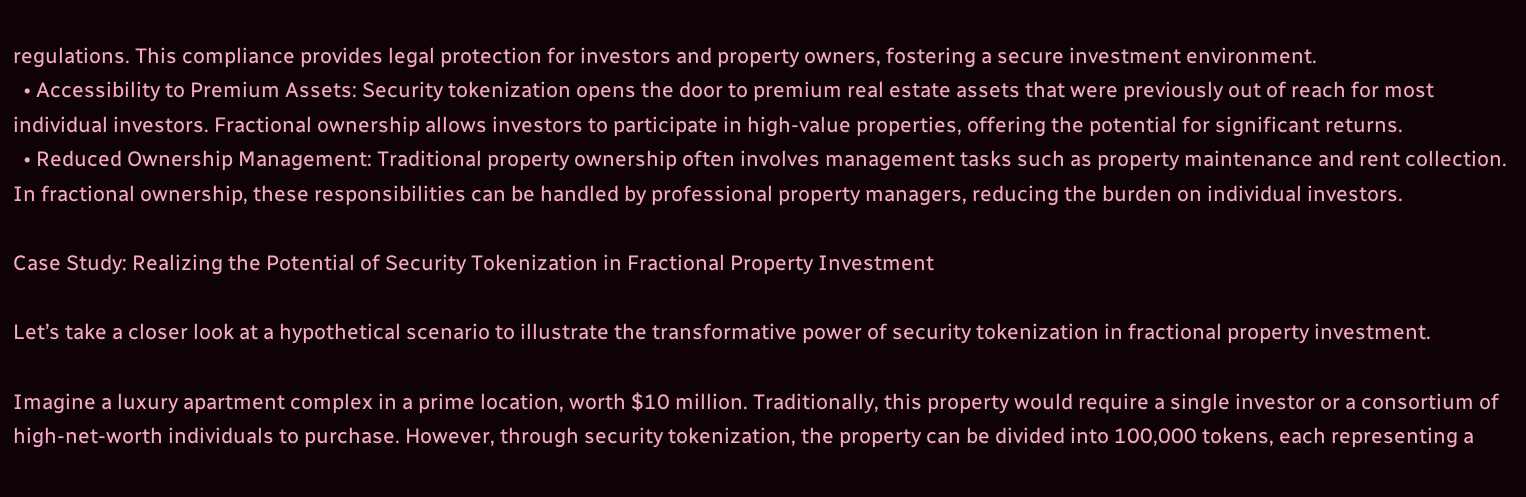regulations. This compliance provides legal protection for investors and property owners, fostering a secure investment environment.
  • Accessibility to Premium Assets: Security tokenization opens the door to premium real estate assets that were previously out of reach for most individual investors. Fractional ownership allows investors to participate in high-value properties, offering the potential for significant returns.
  • Reduced Ownership Management: Traditional property ownership often involves management tasks such as property maintenance and rent collection. In fractional ownership, these responsibilities can be handled by professional property managers, reducing the burden on individual investors.

Case Study: Realizing the Potential of Security Tokenization in Fractional Property Investment

Let’s take a closer look at a hypothetical scenario to illustrate the transformative power of security tokenization in fractional property investment.

Imagine a luxury apartment complex in a prime location, worth $10 million. Traditionally, this property would require a single investor or a consortium of high-net-worth individuals to purchase. However, through security tokenization, the property can be divided into 100,000 tokens, each representing a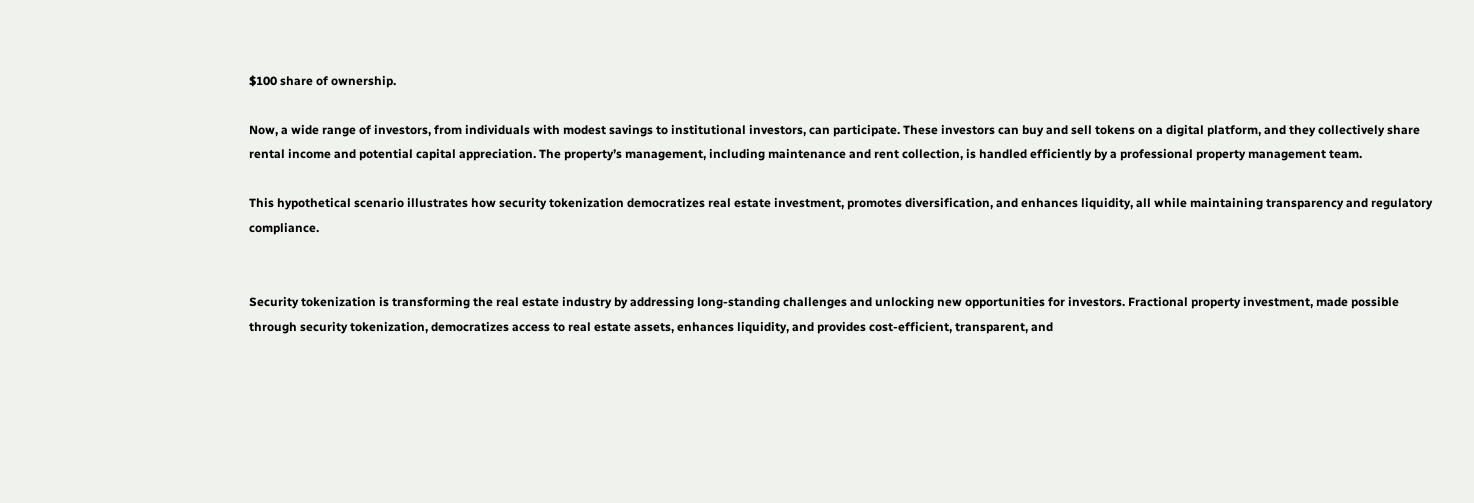$100 share of ownership.

Now, a wide range of investors, from individuals with modest savings to institutional investors, can participate. These investors can buy and sell tokens on a digital platform, and they collectively share rental income and potential capital appreciation. The property’s management, including maintenance and rent collection, is handled efficiently by a professional property management team.

This hypothetical scenario illustrates how security tokenization democratizes real estate investment, promotes diversification, and enhances liquidity, all while maintaining transparency and regulatory compliance.


Security tokenization is transforming the real estate industry by addressing long-standing challenges and unlocking new opportunities for investors. Fractional property investment, made possible through security tokenization, democratizes access to real estate assets, enhances liquidity, and provides cost-efficient, transparent, and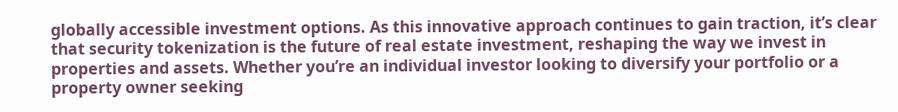globally accessible investment options. As this innovative approach continues to gain traction, it’s clear that security tokenization is the future of real estate investment, reshaping the way we invest in properties and assets. Whether you’re an individual investor looking to diversify your portfolio or a property owner seeking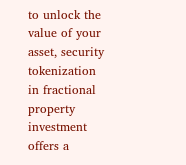to unlock the value of your asset, security tokenization in fractional property investment offers a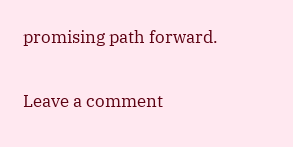promising path forward.

Leave a comment